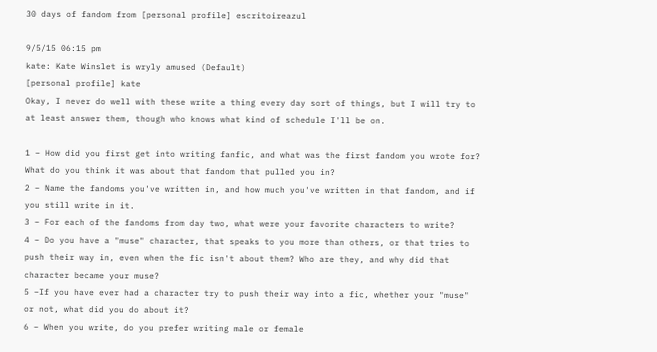30 days of fandom from [personal profile] escritoireazul

9/5/15 06:15 pm
kate: Kate Winslet is wryly amused (Default)
[personal profile] kate
Okay, I never do well with these write a thing every day sort of things, but I will try to at least answer them, though who knows what kind of schedule I'll be on.

1 – How did you first get into writing fanfic, and what was the first fandom you wrote for? What do you think it was about that fandom that pulled you in?
2 – Name the fandoms you've written in, and how much you've written in that fandom, and if you still write in it.
3 – For each of the fandoms from day two, what were your favorite characters to write?
4 – Do you have a "muse" character, that speaks to you more than others, or that tries to push their way in, even when the fic isn't about them? Who are they, and why did that character became your muse?
5 –If you have ever had a character try to push their way into a fic, whether your "muse" or not, what did you do about it?
6 – When you write, do you prefer writing male or female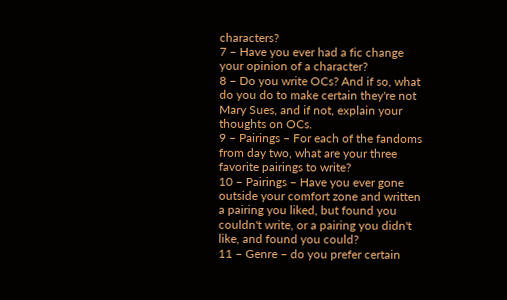characters?
7 – Have you ever had a fic change your opinion of a character?
8 – Do you write OCs? And if so, what do you do to make certain they're not Mary Sues, and if not, explain your thoughts on OCs.
9 – Pairings – For each of the fandoms from day two, what are your three favorite pairings to write?
10 – Pairings – Have you ever gone outside your comfort zone and written a pairing you liked, but found you couldn't write, or a pairing you didn't like, and found you could?
11 – Genre – do you prefer certain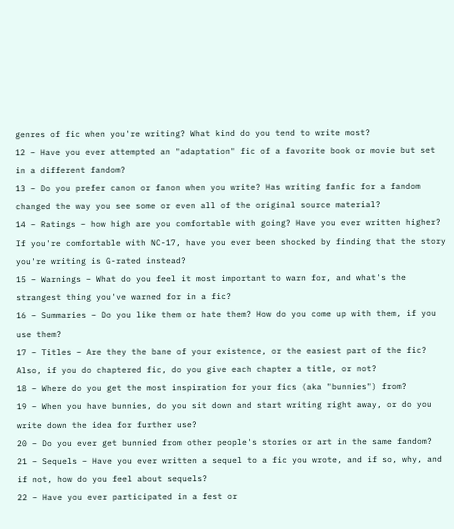genres of fic when you're writing? What kind do you tend to write most?
12 – Have you ever attempted an "adaptation" fic of a favorite book or movie but set in a different fandom?
13 – Do you prefer canon or fanon when you write? Has writing fanfic for a fandom changed the way you see some or even all of the original source material?
14 – Ratings – how high are you comfortable with going? Have you ever written higher? If you're comfortable with NC-17, have you ever been shocked by finding that the story you're writing is G-rated instead?
15 – Warnings – What do you feel it most important to warn for, and what's the strangest thing you've warned for in a fic?
16 – Summaries – Do you like them or hate them? How do you come up with them, if you use them?
17 – Titles – Are they the bane of your existence, or the easiest part of the fic? Also, if you do chaptered fic, do you give each chapter a title, or not?
18 – Where do you get the most inspiration for your fics (aka "bunnies") from?
19 – When you have bunnies, do you sit down and start writing right away, or do you write down the idea for further use?
20 – Do you ever get bunnied from other people's stories or art in the same fandom?
21 – Sequels – Have you ever written a sequel to a fic you wrote, and if so, why, and if not, how do you feel about sequels?
22 – Have you ever participated in a fest or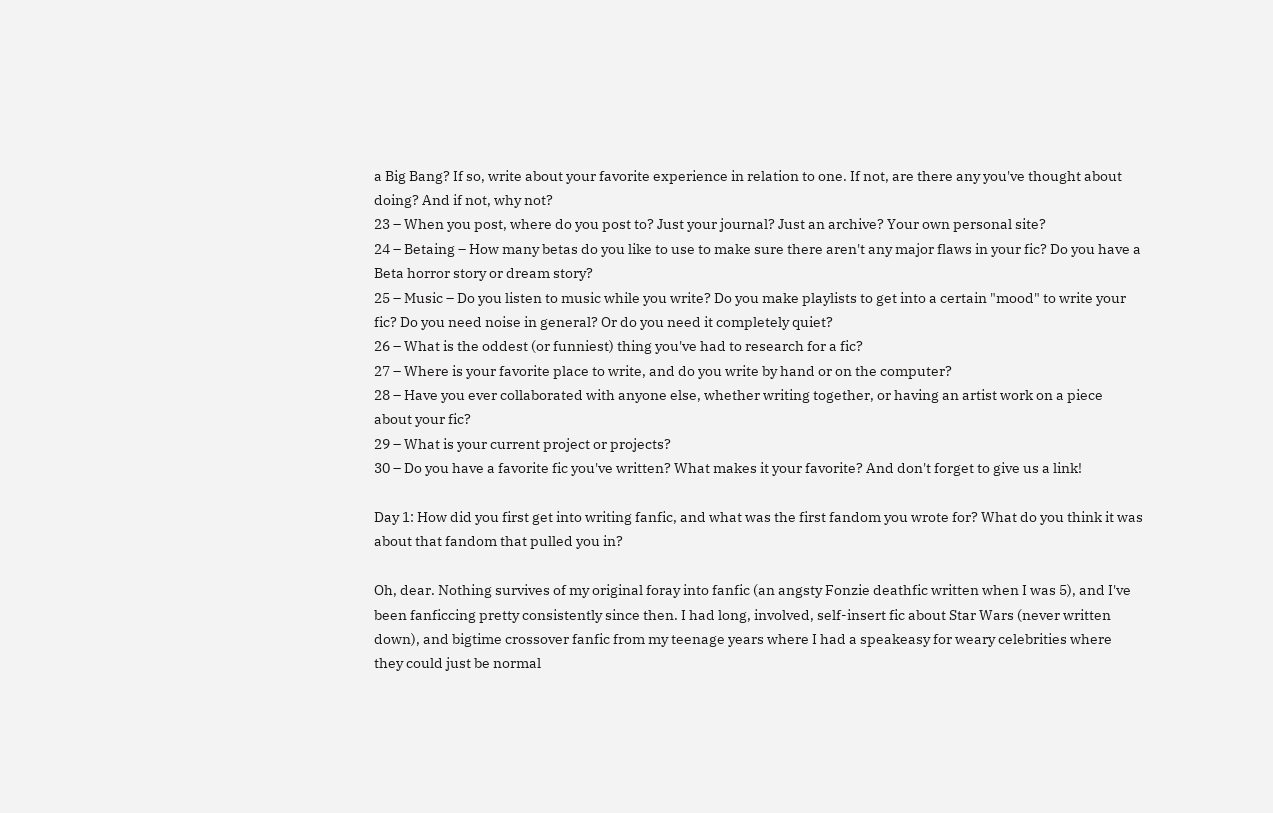a Big Bang? If so, write about your favorite experience in relation to one. If not, are there any you've thought about doing? And if not, why not?
23 – When you post, where do you post to? Just your journal? Just an archive? Your own personal site?
24 – Betaing – How many betas do you like to use to make sure there aren't any major flaws in your fic? Do you have a Beta horror story or dream story?
25 – Music – Do you listen to music while you write? Do you make playlists to get into a certain "mood" to write your fic? Do you need noise in general? Or do you need it completely quiet?
26 – What is the oddest (or funniest) thing you've had to research for a fic?
27 – Where is your favorite place to write, and do you write by hand or on the computer?
28 – Have you ever collaborated with anyone else, whether writing together, or having an artist work on a piece about your fic?
29 – What is your current project or projects?
30 – Do you have a favorite fic you've written? What makes it your favorite? And don't forget to give us a link!

Day 1: How did you first get into writing fanfic, and what was the first fandom you wrote for? What do you think it was about that fandom that pulled you in?

Oh, dear. Nothing survives of my original foray into fanfic (an angsty Fonzie deathfic written when I was 5), and I've been fanficcing pretty consistently since then. I had long, involved, self-insert fic about Star Wars (never written down), and bigtime crossover fanfic from my teenage years where I had a speakeasy for weary celebrities where they could just be normal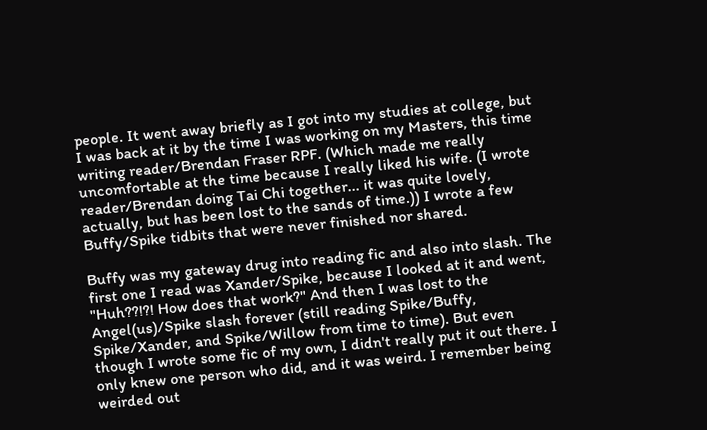people. It went away briefly as I got into my studies at college, but I was back at it by the time I was working on my Masters, this time writing reader/Brendan Fraser RPF. (Which made me really uncomfortable at the time because I really liked his wife. (I wrote reader/Brendan doing Tai Chi together... it was quite lovely, actually, but has been lost to the sands of time.)) I wrote a few Buffy/Spike tidbits that were never finished nor shared.

Buffy was my gateway drug into reading fic and also into slash. The first one I read was Xander/Spike, because I looked at it and went, "Huh??!?! How does that work?" And then I was lost to the Angel(us)/Spike slash forever (still reading Spike/Buffy, Spike/Xander, and Spike/Willow from time to time). But even though I wrote some fic of my own, I didn't really put it out there. I only knew one person who did, and it was weird. I remember being weirded out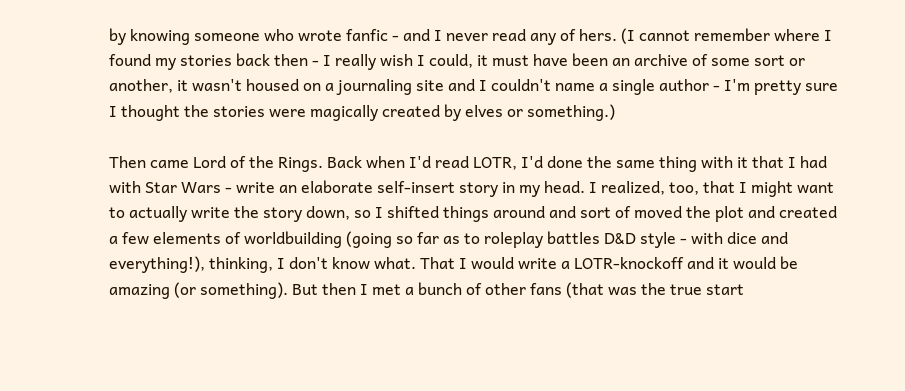by knowing someone who wrote fanfic - and I never read any of hers. (I cannot remember where I found my stories back then - I really wish I could, it must have been an archive of some sort or another, it wasn't housed on a journaling site and I couldn't name a single author - I'm pretty sure I thought the stories were magically created by elves or something.)

Then came Lord of the Rings. Back when I'd read LOTR, I'd done the same thing with it that I had with Star Wars - write an elaborate self-insert story in my head. I realized, too, that I might want to actually write the story down, so I shifted things around and sort of moved the plot and created a few elements of worldbuilding (going so far as to roleplay battles D&D style - with dice and everything!), thinking, I don't know what. That I would write a LOTR-knockoff and it would be amazing (or something). But then I met a bunch of other fans (that was the true start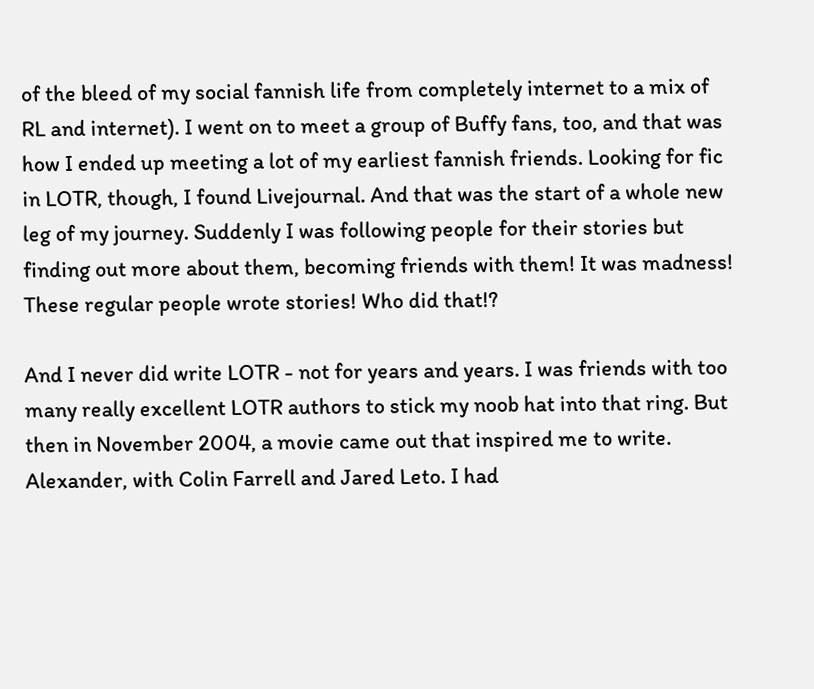of the bleed of my social fannish life from completely internet to a mix of RL and internet). I went on to meet a group of Buffy fans, too, and that was how I ended up meeting a lot of my earliest fannish friends. Looking for fic in LOTR, though, I found Livejournal. And that was the start of a whole new leg of my journey. Suddenly I was following people for their stories but finding out more about them, becoming friends with them! It was madness! These regular people wrote stories! Who did that!?

And I never did write LOTR - not for years and years. I was friends with too many really excellent LOTR authors to stick my noob hat into that ring. But then in November 2004, a movie came out that inspired me to write. Alexander, with Colin Farrell and Jared Leto. I had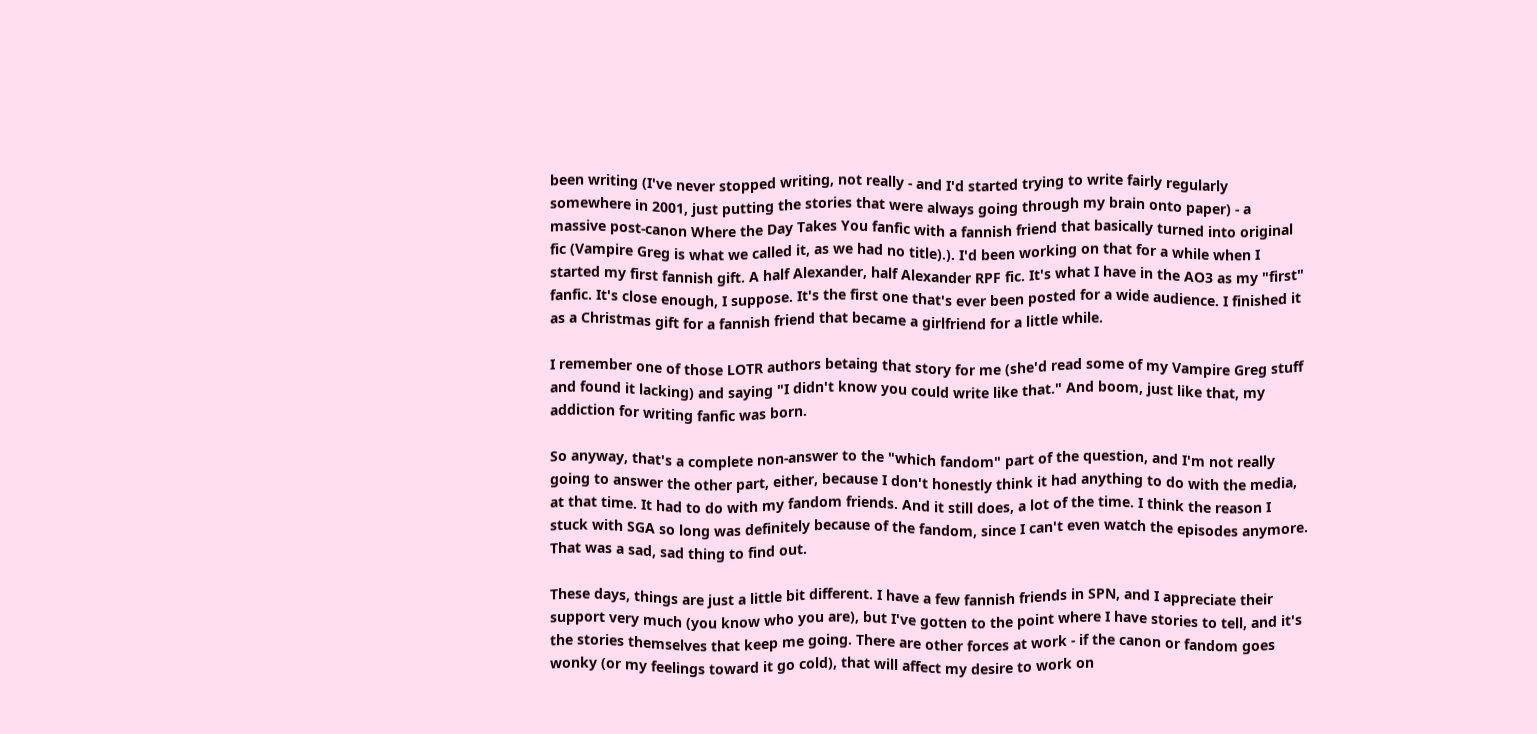been writing (I've never stopped writing, not really - and I'd started trying to write fairly regularly somewhere in 2001, just putting the stories that were always going through my brain onto paper) - a massive post-canon Where the Day Takes You fanfic with a fannish friend that basically turned into original fic (Vampire Greg is what we called it, as we had no title).). I'd been working on that for a while when I started my first fannish gift. A half Alexander, half Alexander RPF fic. It's what I have in the AO3 as my "first" fanfic. It's close enough, I suppose. It's the first one that's ever been posted for a wide audience. I finished it as a Christmas gift for a fannish friend that became a girlfriend for a little while.

I remember one of those LOTR authors betaing that story for me (she'd read some of my Vampire Greg stuff and found it lacking) and saying "I didn't know you could write like that." And boom, just like that, my addiction for writing fanfic was born.

So anyway, that's a complete non-answer to the "which fandom" part of the question, and I'm not really going to answer the other part, either, because I don't honestly think it had anything to do with the media, at that time. It had to do with my fandom friends. And it still does, a lot of the time. I think the reason I stuck with SGA so long was definitely because of the fandom, since I can't even watch the episodes anymore. That was a sad, sad thing to find out.

These days, things are just a little bit different. I have a few fannish friends in SPN, and I appreciate their support very much (you know who you are), but I've gotten to the point where I have stories to tell, and it's the stories themselves that keep me going. There are other forces at work - if the canon or fandom goes wonky (or my feelings toward it go cold), that will affect my desire to work on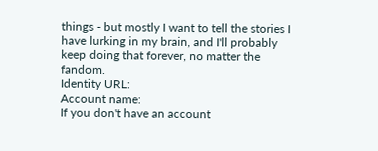things - but mostly I want to tell the stories I have lurking in my brain, and I'll probably keep doing that forever, no matter the fandom.
Identity URL:
Account name:
If you don't have an account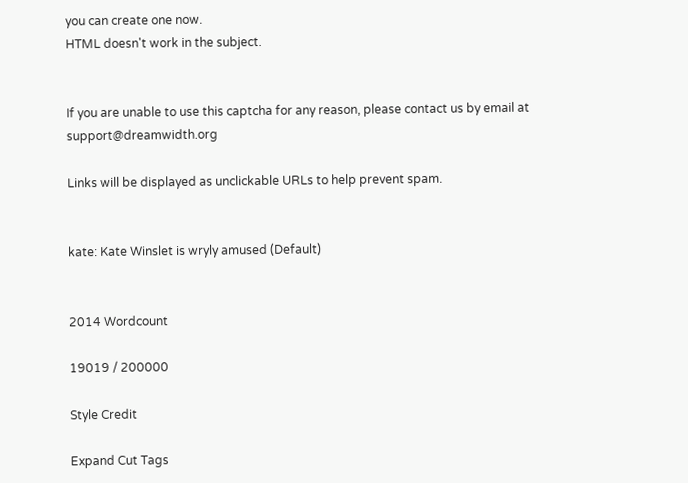you can create one now.
HTML doesn't work in the subject.


If you are unable to use this captcha for any reason, please contact us by email at support@dreamwidth.org

Links will be displayed as unclickable URLs to help prevent spam.


kate: Kate Winslet is wryly amused (Default)


2014 Wordcount

19019 / 200000

Style Credit

Expand Cut Tags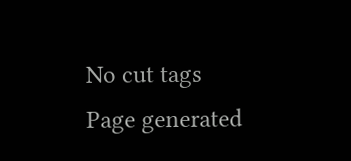No cut tags
Page generated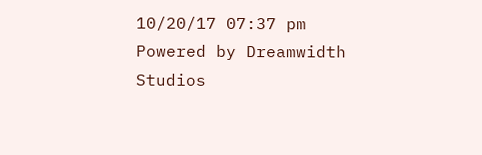10/20/17 07:37 pm
Powered by Dreamwidth Studios